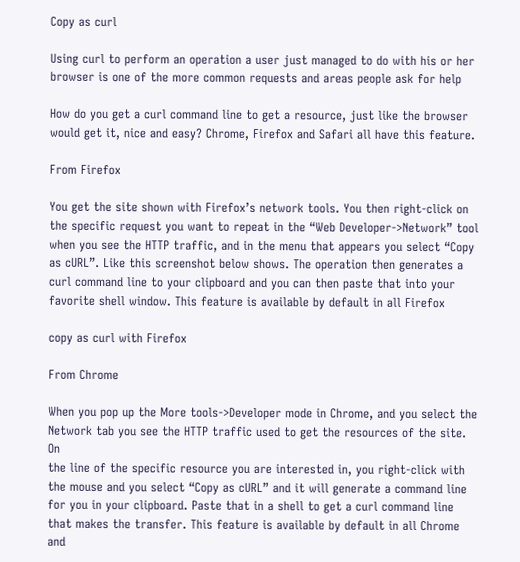Copy as curl

Using curl to perform an operation a user just managed to do with his or her
browser is one of the more common requests and areas people ask for help

How do you get a curl command line to get a resource, just like the browser
would get it, nice and easy? Chrome, Firefox and Safari all have this feature.

From Firefox

You get the site shown with Firefox’s network tools. You then right-click on
the specific request you want to repeat in the “Web Developer->Network” tool
when you see the HTTP traffic, and in the menu that appears you select “Copy
as cURL”. Like this screenshot below shows. The operation then generates a
curl command line to your clipboard and you can then paste that into your
favorite shell window. This feature is available by default in all Firefox

copy as curl with Firefox

From Chrome

When you pop up the More tools->Developer mode in Chrome, and you select the
Network tab you see the HTTP traffic used to get the resources of the site. On
the line of the specific resource you are interested in, you right-click with
the mouse and you select “Copy as cURL” and it will generate a command line
for you in your clipboard. Paste that in a shell to get a curl command line
that makes the transfer. This feature is available by default in all Chrome and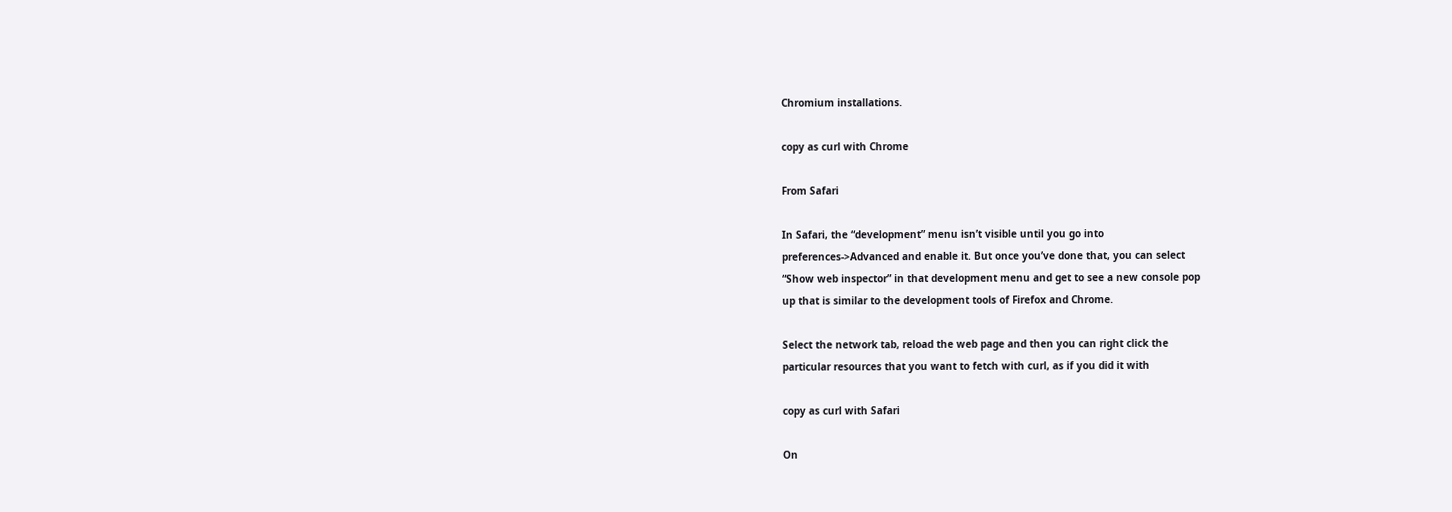Chromium installations.

copy as curl with Chrome

From Safari

In Safari, the “development” menu isn’t visible until you go into
preferences->Advanced and enable it. But once you’ve done that, you can select
“Show web inspector” in that development menu and get to see a new console pop
up that is similar to the development tools of Firefox and Chrome.

Select the network tab, reload the web page and then you can right click the
particular resources that you want to fetch with curl, as if you did it with

copy as curl with Safari

On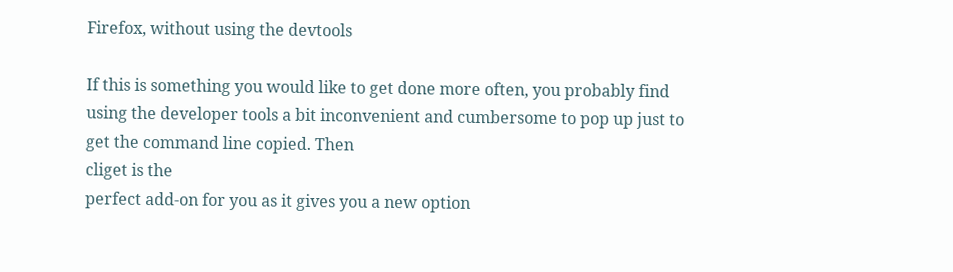Firefox, without using the devtools

If this is something you would like to get done more often, you probably find
using the developer tools a bit inconvenient and cumbersome to pop up just to
get the command line copied. Then
cliget is the
perfect add-on for you as it gives you a new option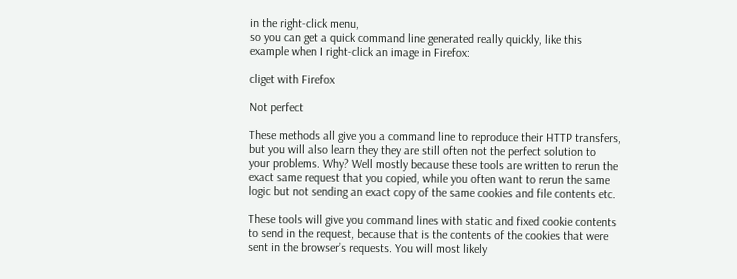in the right-click menu,
so you can get a quick command line generated really quickly, like this
example when I right-click an image in Firefox:

cliget with Firefox

Not perfect

These methods all give you a command line to reproduce their HTTP transfers,
but you will also learn they they are still often not the perfect solution to
your problems. Why? Well mostly because these tools are written to rerun the
exact same request that you copied, while you often want to rerun the same
logic but not sending an exact copy of the same cookies and file contents etc.

These tools will give you command lines with static and fixed cookie contents
to send in the request, because that is the contents of the cookies that were
sent in the browser’s requests. You will most likely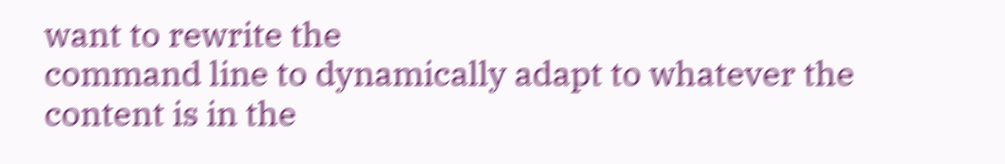want to rewrite the
command line to dynamically adapt to whatever the content is in the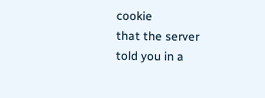cookie
that the server told you in a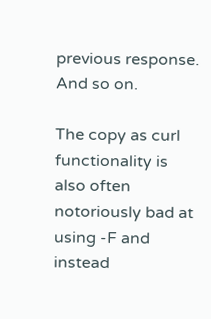previous response. And so on.

The copy as curl functionality is also often notoriously bad at using -F and
instead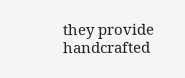they provide handcrafted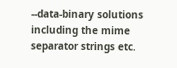--data-binary solutions including the mime
separator strings etc.